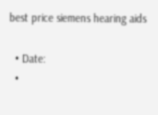best price siemens hearing aids

  • Date:
  •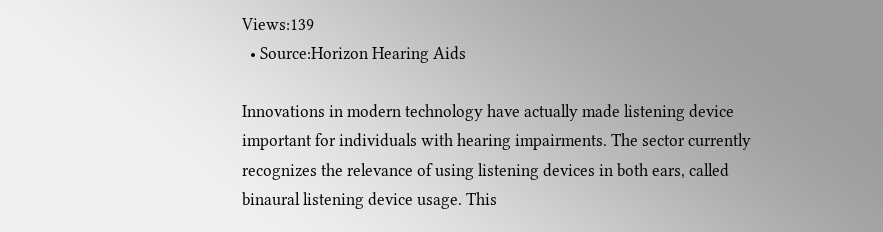Views:139
  • Source:Horizon Hearing Aids

Innovations in modern technology have actually made listening device important for individuals with hearing impairments. The sector currently recognizes the relevance of using listening devices in both ears, called binaural listening device usage. This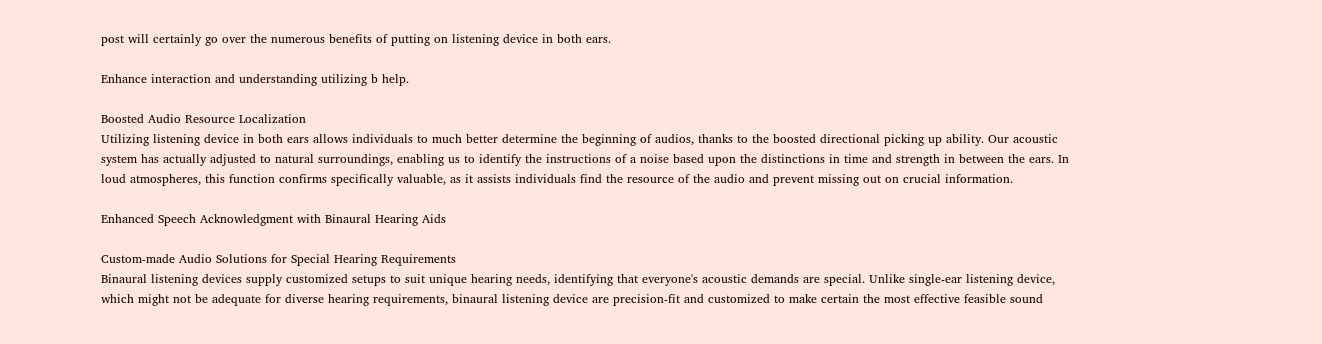post will certainly go over the numerous benefits of putting on listening device in both ears.

Enhance interaction and understanding utilizing b help.

Boosted Audio Resource Localization
Utilizing listening device in both ears allows individuals to much better determine the beginning of audios, thanks to the boosted directional picking up ability. Our acoustic system has actually adjusted to natural surroundings, enabling us to identify the instructions of a noise based upon the distinctions in time and strength in between the ears. In loud atmospheres, this function confirms specifically valuable, as it assists individuals find the resource of the audio and prevent missing out on crucial information.

Enhanced Speech Acknowledgment with Binaural Hearing Aids

Custom-made Audio Solutions for Special Hearing Requirements
Binaural listening devices supply customized setups to suit unique hearing needs, identifying that everyone's acoustic demands are special. Unlike single-ear listening device, which might not be adequate for diverse hearing requirements, binaural listening device are precision-fit and customized to make certain the most effective feasible sound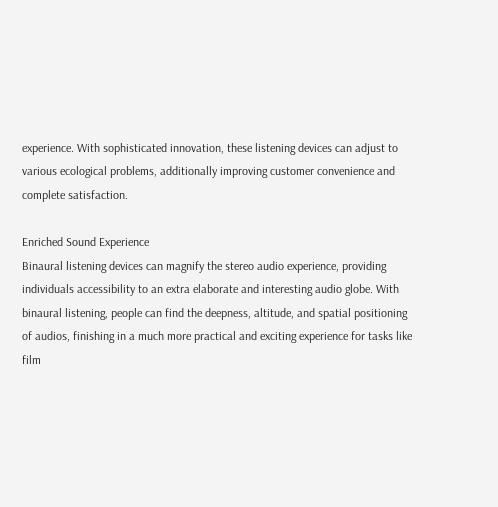experience. With sophisticated innovation, these listening devices can adjust to various ecological problems, additionally improving customer convenience and complete satisfaction.

Enriched Sound Experience
Binaural listening devices can magnify the stereo audio experience, providing individuals accessibility to an extra elaborate and interesting audio globe. With binaural listening, people can find the deepness, altitude, and spatial positioning of audios, finishing in a much more practical and exciting experience for tasks like film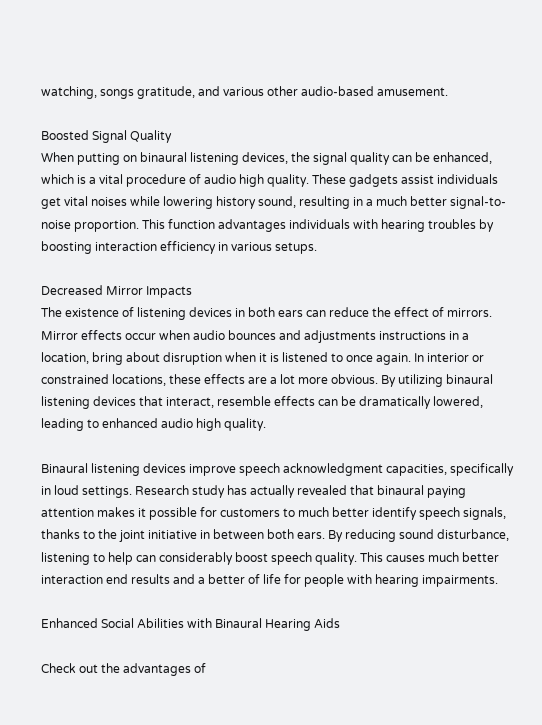watching, songs gratitude, and various other audio-based amusement.

Boosted Signal Quality
When putting on binaural listening devices, the signal quality can be enhanced, which is a vital procedure of audio high quality. These gadgets assist individuals get vital noises while lowering history sound, resulting in a much better signal-to-noise proportion. This function advantages individuals with hearing troubles by boosting interaction efficiency in various setups.

Decreased Mirror Impacts
The existence of listening devices in both ears can reduce the effect of mirrors. Mirror effects occur when audio bounces and adjustments instructions in a location, bring about disruption when it is listened to once again. In interior or constrained locations, these effects are a lot more obvious. By utilizing binaural listening devices that interact, resemble effects can be dramatically lowered, leading to enhanced audio high quality.

Binaural listening devices improve speech acknowledgment capacities, specifically in loud settings. Research study has actually revealed that binaural paying attention makes it possible for customers to much better identify speech signals, thanks to the joint initiative in between both ears. By reducing sound disturbance, listening to help can considerably boost speech quality. This causes much better interaction end results and a better of life for people with hearing impairments.

Enhanced Social Abilities with Binaural Hearing Aids

Check out the advantages of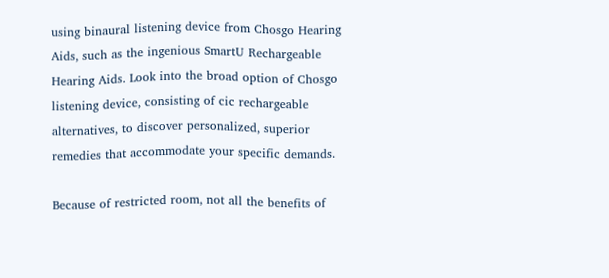using binaural listening device from Chosgo Hearing Aids, such as the ingenious SmartU Rechargeable Hearing Aids. Look into the broad option of Chosgo listening device, consisting of cic rechargeable alternatives, to discover personalized, superior remedies that accommodate your specific demands.

Because of restricted room, not all the benefits of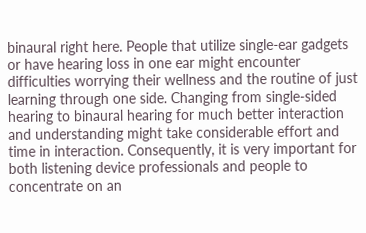binaural right here. People that utilize single-ear gadgets or have hearing loss in one ear might encounter difficulties worrying their wellness and the routine of just learning through one side. Changing from single-sided hearing to binaural hearing for much better interaction and understanding might take considerable effort and time in interaction. Consequently, it is very important for both listening device professionals and people to concentrate on an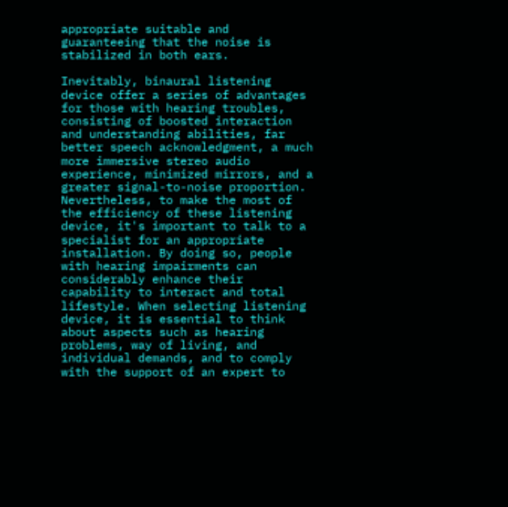appropriate suitable and guaranteeing that the noise is stabilized in both ears.

Inevitably, binaural listening device offer a series of advantages for those with hearing troubles, consisting of boosted interaction and understanding abilities, far better speech acknowledgment, a much more immersive stereo audio experience, minimized mirrors, and a greater signal-to-noise proportion. Nevertheless, to make the most of the efficiency of these listening device, it's important to talk to a specialist for an appropriate installation. By doing so, people with hearing impairments can considerably enhance their capability to interact and total lifestyle. When selecting listening device, it is essential to think about aspects such as hearing problems, way of living, and individual demands, and to comply with the support of an expert to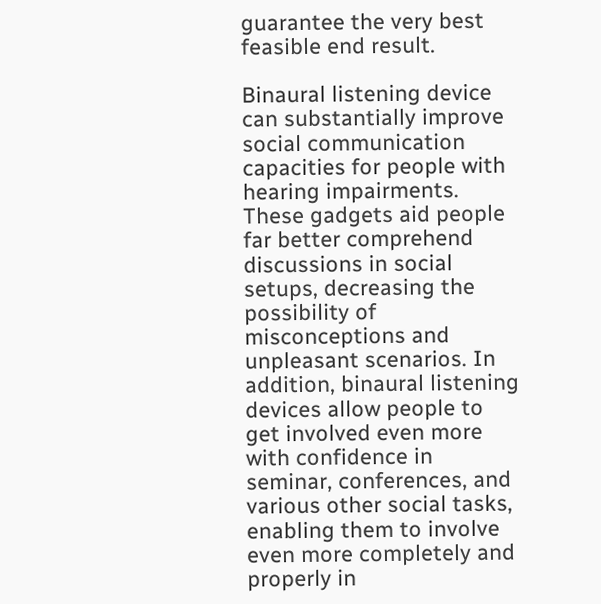guarantee the very best feasible end result.

Binaural listening device can substantially improve social communication capacities for people with hearing impairments. These gadgets aid people far better comprehend discussions in social setups, decreasing the possibility of misconceptions and unpleasant scenarios. In addition, binaural listening devices allow people to get involved even more with confidence in seminar, conferences, and various other social tasks, enabling them to involve even more completely and properly in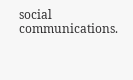social communications.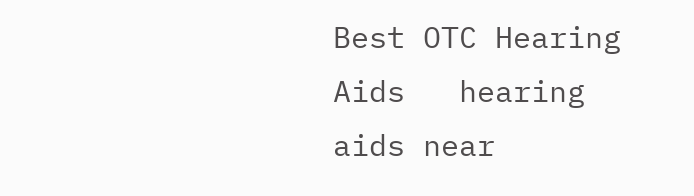Best OTC Hearing Aids   hearing aids near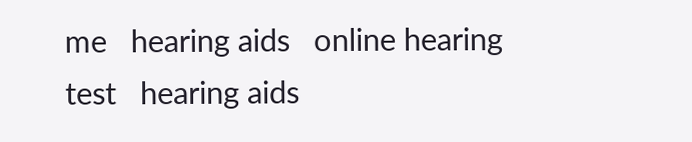me   hearing aids   online hearing test   hearing aids